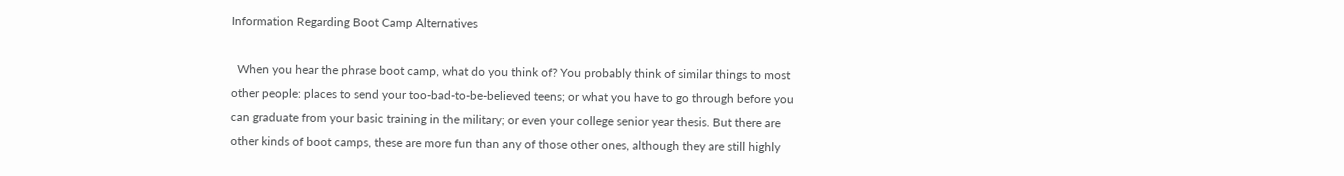Information Regarding Boot Camp Alternatives

  When you hear the phrase boot camp, what do you think of? You probably think of similar things to most other people: places to send your too-bad-to-be-believed teens; or what you have to go through before you can graduate from your basic training in the military; or even your college senior year thesis. But there are other kinds of boot camps, these are more fun than any of those other ones, although they are still highly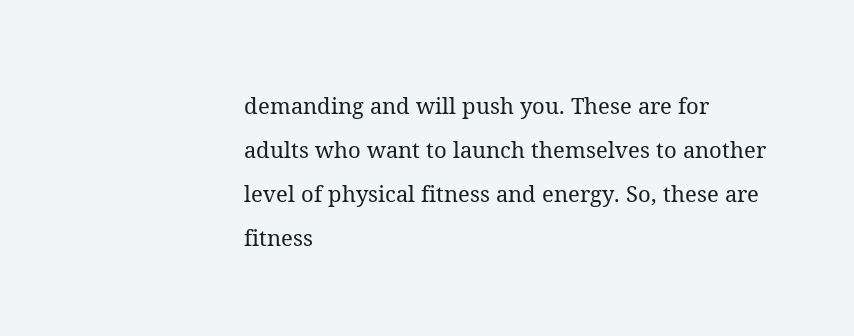demanding and will push you. These are for adults who want to launch themselves to another level of physical fitness and energy. So, these are fitness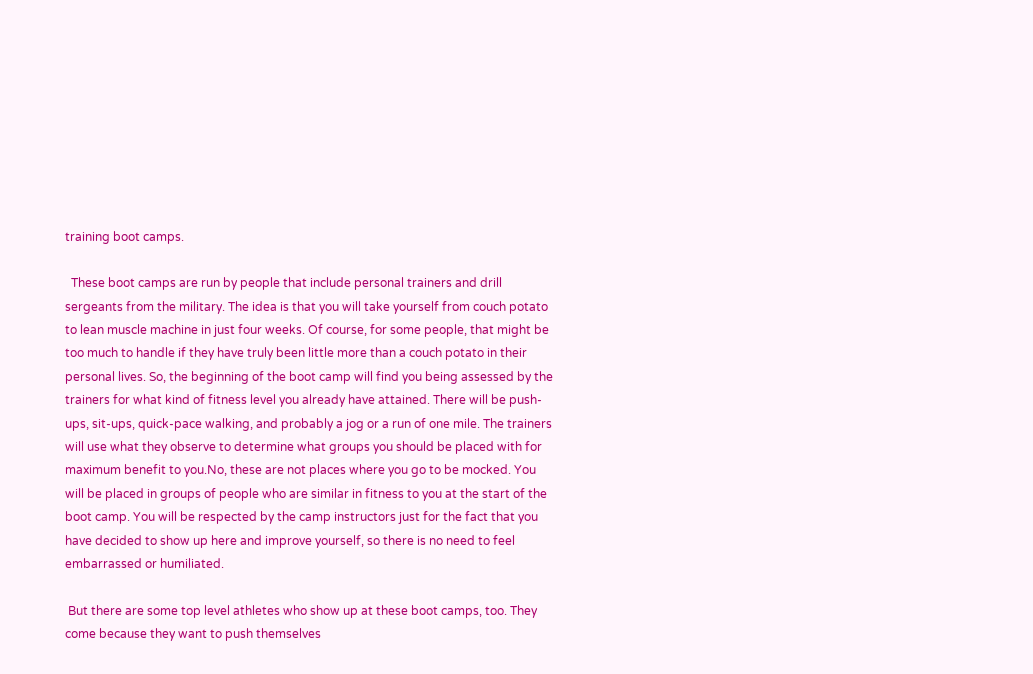training boot camps.

  These boot camps are run by people that include personal trainers and drill sergeants from the military. The idea is that you will take yourself from couch potato to lean muscle machine in just four weeks. Of course, for some people, that might be too much to handle if they have truly been little more than a couch potato in their personal lives. So, the beginning of the boot camp will find you being assessed by the trainers for what kind of fitness level you already have attained. There will be push-ups, sit-ups, quick-pace walking, and probably a jog or a run of one mile. The trainers will use what they observe to determine what groups you should be placed with for maximum benefit to you.No, these are not places where you go to be mocked. You will be placed in groups of people who are similar in fitness to you at the start of the boot camp. You will be respected by the camp instructors just for the fact that you have decided to show up here and improve yourself, so there is no need to feel embarrassed or humiliated.

 But there are some top level athletes who show up at these boot camps, too. They come because they want to push themselves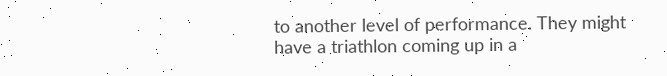to another level of performance. They might have a triathlon coming up in a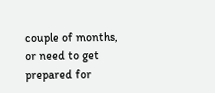couple of months, or need to get prepared for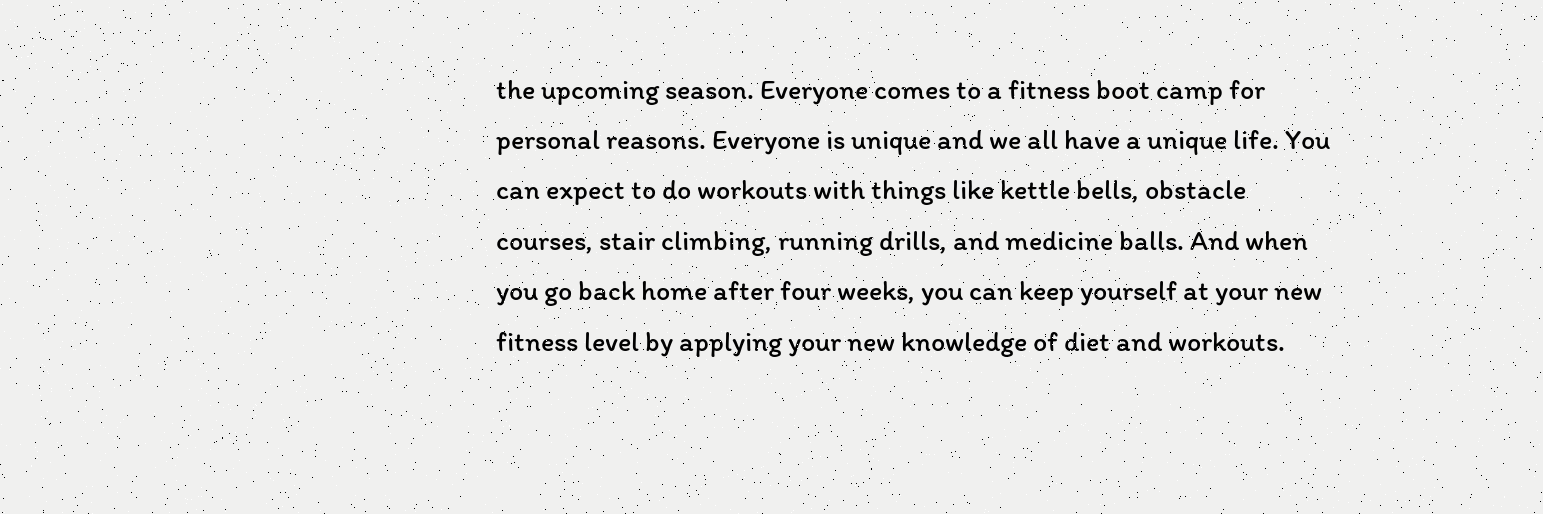the upcoming season. Everyone comes to a fitness boot camp for personal reasons. Everyone is unique and we all have a unique life. You can expect to do workouts with things like kettle bells, obstacle courses, stair climbing, running drills, and medicine balls. And when you go back home after four weeks, you can keep yourself at your new fitness level by applying your new knowledge of diet and workouts.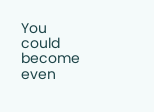You could become even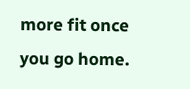more fit once you go home.